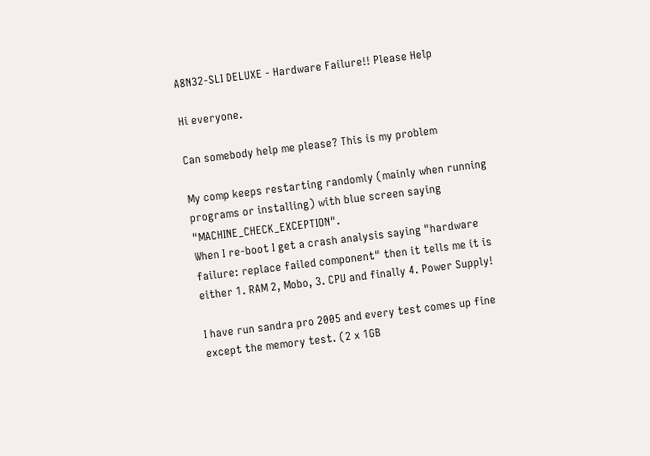A8N32-SLI DELUXE - Hardware Failure!! Please Help

Hi everyone.

Can somebody help me please? This is my problem

My comp keeps restarting randomly (mainly when running programs or installing) with blue screen saying "MACHINE_CHECK_EXCEPTION".
When I re-boot I get a crash analysis saying "hardware failure: replace failed component" then it tells me it is either 1. RAM 2, Mobo, 3. CPU and finally 4. Power Supply!

I have run sandra pro 2005 and every test comes up fine except the memory test. (2 x 1GB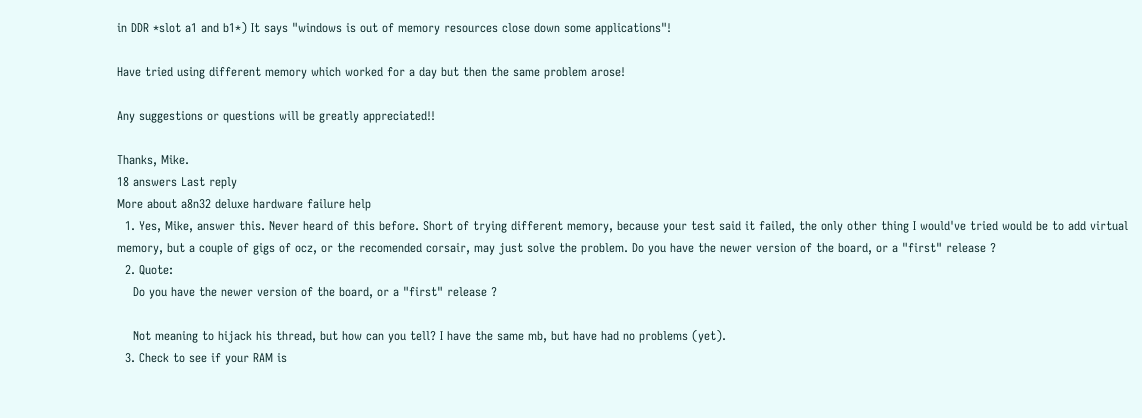in DDR *slot a1 and b1*) It says "windows is out of memory resources close down some applications"!

Have tried using different memory which worked for a day but then the same problem arose!

Any suggestions or questions will be greatly appreciated!!

Thanks, Mike.
18 answers Last reply
More about a8n32 deluxe hardware failure help
  1. Yes, Mike, answer this. Never heard of this before. Short of trying different memory, because your test said it failed, the only other thing I would've tried would be to add virtual memory, but a couple of gigs of ocz, or the recomended corsair, may just solve the problem. Do you have the newer version of the board, or a "first" release ?
  2. Quote:
    Do you have the newer version of the board, or a "first" release ?

    Not meaning to hijack his thread, but how can you tell? I have the same mb, but have had no problems (yet).
  3. Check to see if your RAM is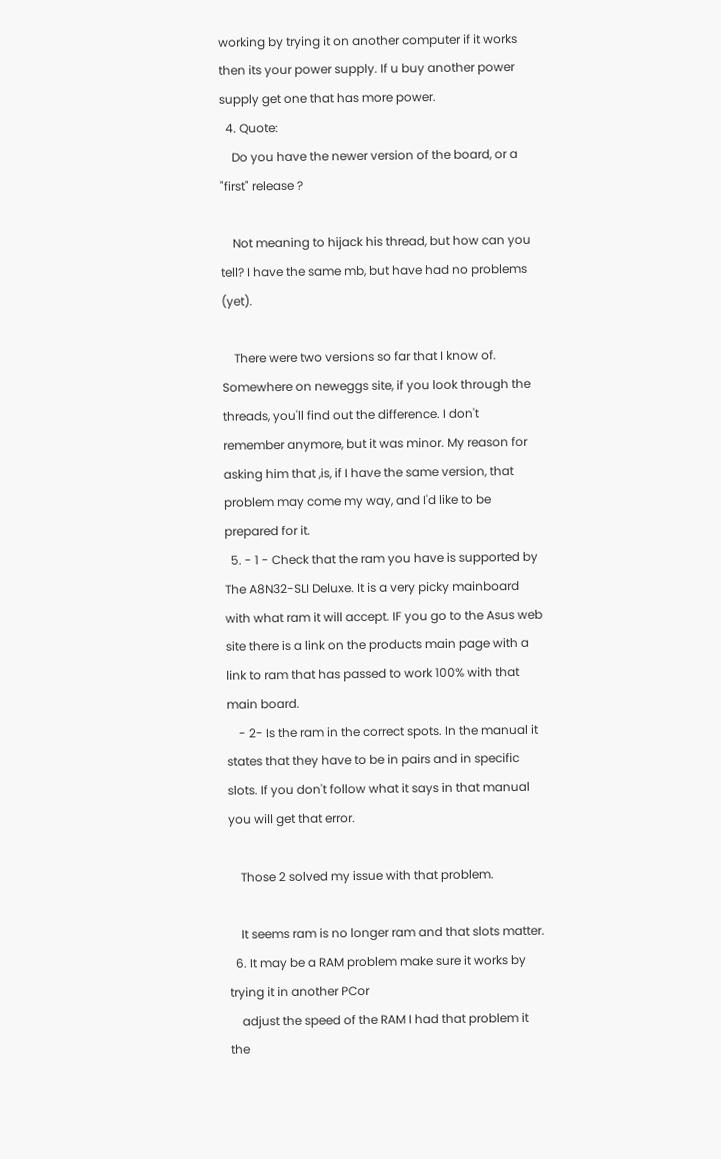working by trying it on another computer if it works then its your power supply. If u buy another power supply get one that has more power.
  4. Quote:
    Do you have the newer version of the board, or a "first" release ?

    Not meaning to hijack his thread, but how can you tell? I have the same mb, but have had no problems (yet).

    There were two versions so far that I know of. Somewhere on neweggs site, if you look through the threads, you'll find out the difference. I don't remember anymore, but it was minor. My reason for asking him that ,is, if I have the same version, that problem may come my way, and I'd like to be prepared for it.
  5. - 1 - Check that the ram you have is supported by The A8N32-SLI Deluxe. It is a very picky mainboard with what ram it will accept. IF you go to the Asus web site there is a link on the products main page with a link to ram that has passed to work 100% with that main board.
    - 2- Is the ram in the correct spots. In the manual it states that they have to be in pairs and in specific slots. If you don't follow what it says in that manual you will get that error.

    Those 2 solved my issue with that problem.

    It seems ram is no longer ram and that slots matter.
  6. It may be a RAM problem make sure it works by trying it in another PCor
    adjust the speed of the RAM I had that problem it the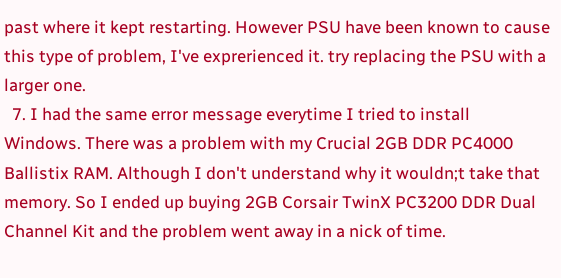past where it kept restarting. However PSU have been known to cause this type of problem, I've exprerienced it. try replacing the PSU with a larger one.
  7. I had the same error message everytime I tried to install Windows. There was a problem with my Crucial 2GB DDR PC4000 Ballistix RAM. Although I don't understand why it wouldn;t take that memory. So I ended up buying 2GB Corsair TwinX PC3200 DDR Dual Channel Kit and the problem went away in a nick of time.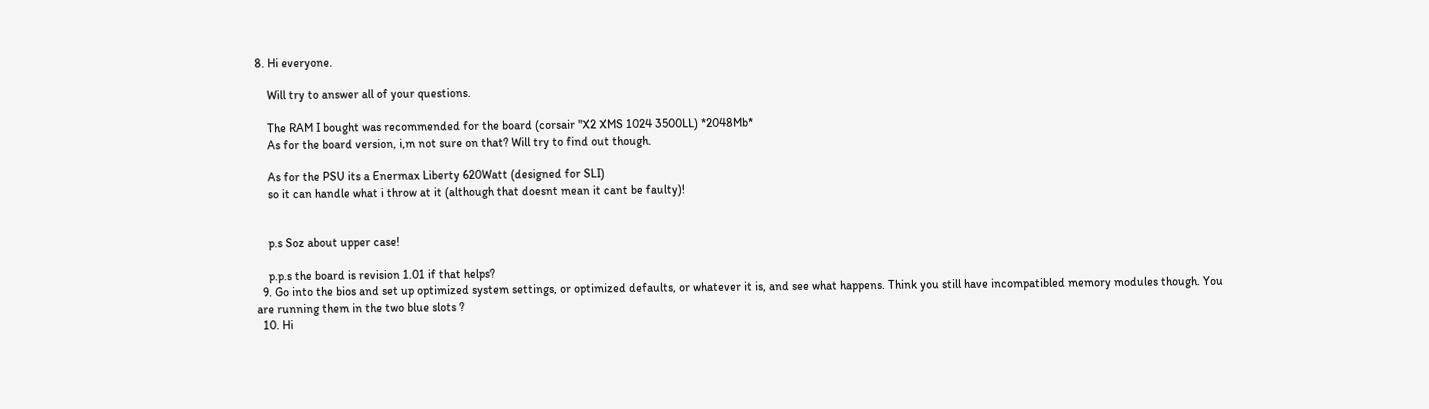8. Hi everyone.

    Will try to answer all of your questions.

    The RAM I bought was recommended for the board (corsair "X2 XMS 1024 3500LL) *2048Mb*
    As for the board version, i,m not sure on that? Will try to find out though.

    As for the PSU its a Enermax Liberty 620Watt (designed for SLI)
    so it can handle what i throw at it (although that doesnt mean it cant be faulty)!


    p.s Soz about upper case!

    p.p.s the board is revision 1.01 if that helps?
  9. Go into the bios and set up optimized system settings, or optimized defaults, or whatever it is, and see what happens. Think you still have incompatibled memory modules though. You are running them in the two blue slots ?
  10. Hi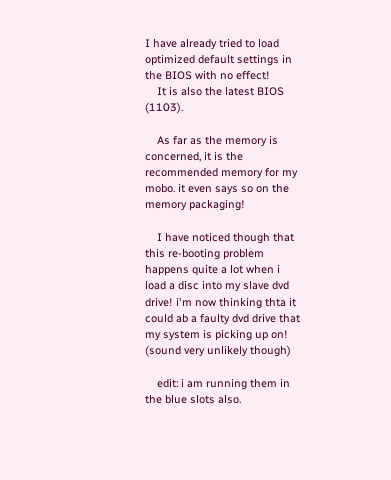I have already tried to load optimized default settings in the BIOS with no effect!
    It is also the latest BIOS (1103).

    As far as the memory is concerned, it is the recommended memory for my mobo. it even says so on the memory packaging!

    I have noticed though that this re-booting problem happens quite a lot when i load a disc into my slave dvd drive! i'm now thinking thta it could ab a faulty dvd drive that my system is picking up on! (sound very unlikely though)

    edit: i am running them in the blue slots also.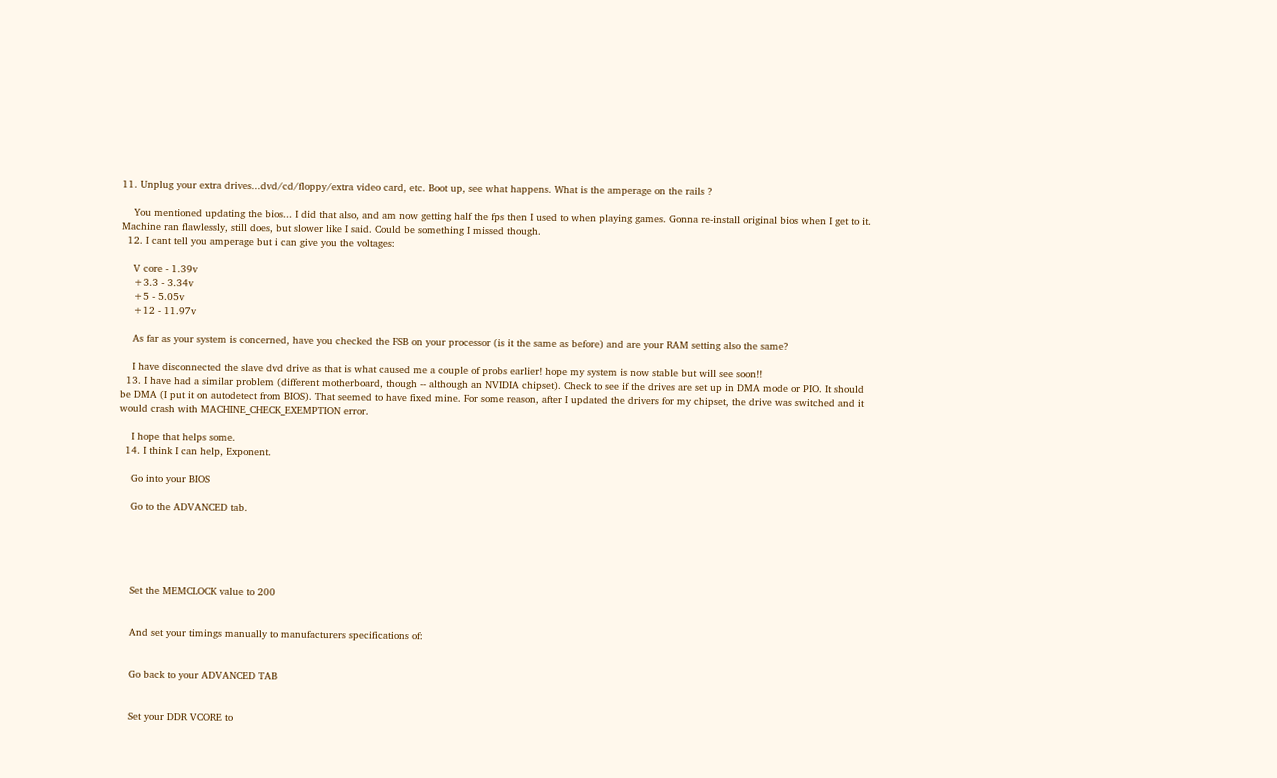11. Unplug your extra drives...dvd/cd/floppy/extra video card, etc. Boot up, see what happens. What is the amperage on the rails ?

    You mentioned updating the bios... I did that also, and am now getting half the fps then I used to when playing games. Gonna re-install original bios when I get to it. Machine ran flawlessly, still does, but slower like I said. Could be something I missed though.
  12. I cant tell you amperage but i can give you the voltages:

    V core - 1.39v
    +3.3 - 3.34v
    +5 - 5.05v
    +12 - 11.97v

    As far as your system is concerned, have you checked the FSB on your processor (is it the same as before) and are your RAM setting also the same?

    I have disconnected the slave dvd drive as that is what caused me a couple of probs earlier! hope my system is now stable but will see soon!!
  13. I have had a similar problem (different motherboard, though -- although an NVIDIA chipset). Check to see if the drives are set up in DMA mode or PIO. It should be DMA (I put it on autodetect from BIOS). That seemed to have fixed mine. For some reason, after I updated the drivers for my chipset, the drive was switched and it would crash with MACHINE_CHECK_EXEMPTION error.

    I hope that helps some.
  14. I think I can help, Exponent.

    Go into your BIOS

    Go to the ADVANCED tab.





    Set the MEMCLOCK value to 200


    And set your timings manually to manufacturers specifications of:


    Go back to your ADVANCED TAB


    Set your DDR VCORE to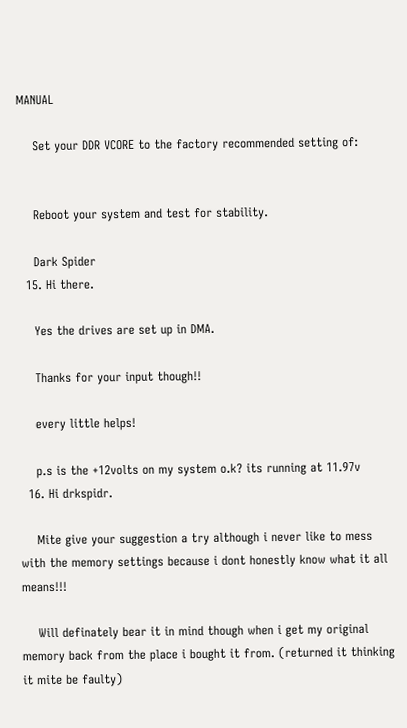MANUAL

    Set your DDR VCORE to the factory recommended setting of:


    Reboot your system and test for stability.

    Dark Spider
  15. Hi there.

    Yes the drives are set up in DMA.

    Thanks for your input though!!

    every little helps!

    p.s is the +12volts on my system o.k? its running at 11.97v
  16. Hi drkspidr.

    Mite give your suggestion a try although i never like to mess with the memory settings because i dont honestly know what it all means!!!

    Will definately bear it in mind though when i get my original memory back from the place i bought it from. (returned it thinking it mite be faulty)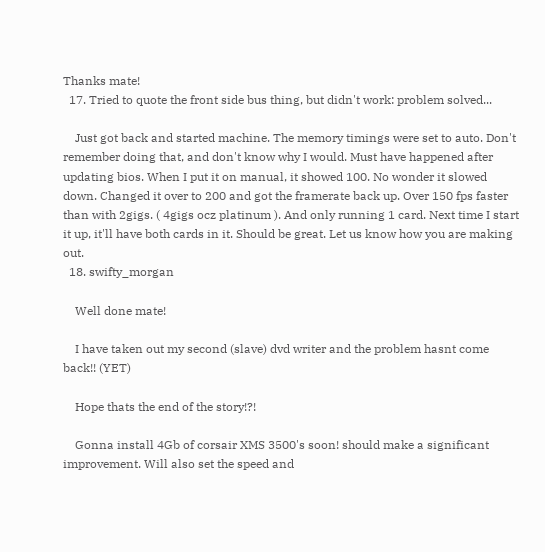Thanks mate!
  17. Tried to quote the front side bus thing, but didn't work: problem solved...

    Just got back and started machine. The memory timings were set to auto. Don't remember doing that, and don't know why I would. Must have happened after updating bios. When I put it on manual, it showed 100. No wonder it slowed down. Changed it over to 200 and got the framerate back up. Over 150 fps faster than with 2gigs. ( 4gigs ocz platinum ). And only running 1 card. Next time I start it up, it'll have both cards in it. Should be great. Let us know how you are making out.
  18. swifty_morgan

    Well done mate!

    I have taken out my second (slave) dvd writer and the problem hasnt come back!! (YET)

    Hope thats the end of the story!?!

    Gonna install 4Gb of corsair XMS 3500's soon! should make a significant improvement. Will also set the speed and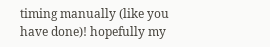timing manually (like you have done)! hopefully my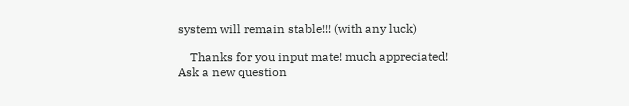system will remain stable!!! (with any luck)

    Thanks for you input mate! much appreciated!
Ask a new question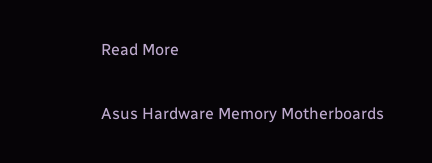Read More

Asus Hardware Memory Motherboards